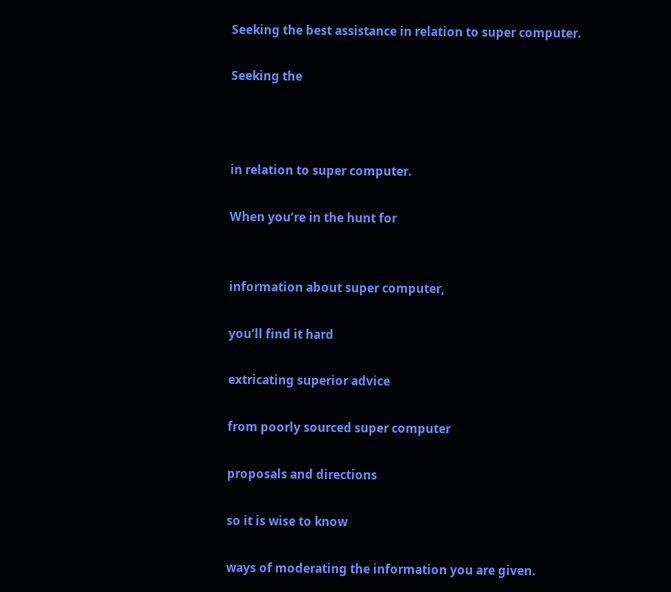Seeking the best assistance in relation to super computer.

Seeking the



in relation to super computer.

When you’re in the hunt for


information about super computer,

you’ll find it hard

extricating superior advice

from poorly sourced super computer

proposals and directions

so it is wise to know

ways of moderating the information you are given.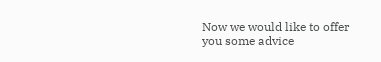Now we would like to offer you some advice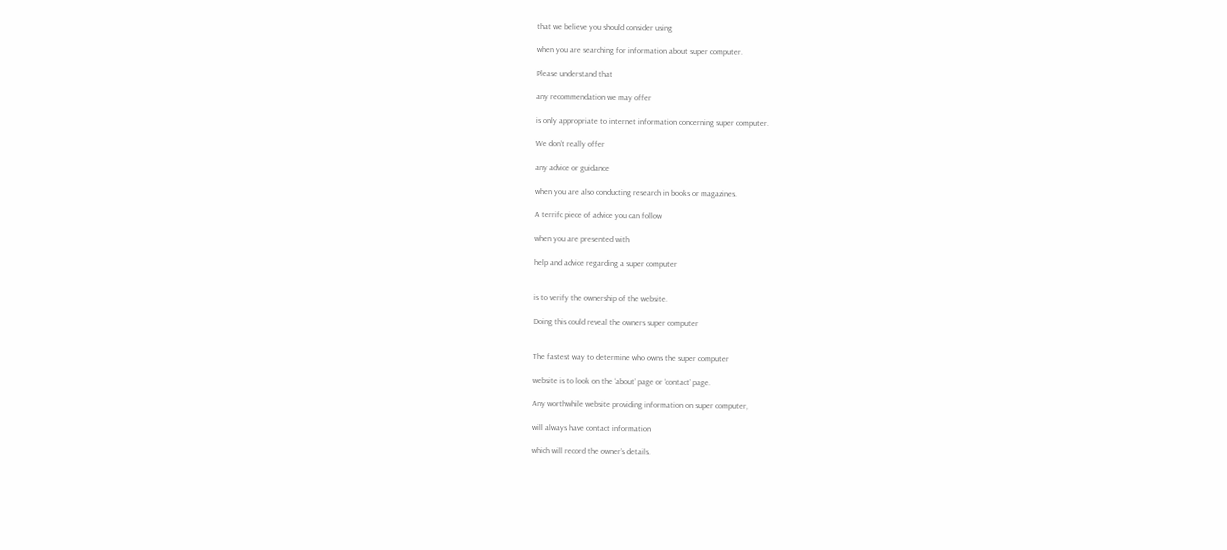that we believe you should consider using

when you are searching for information about super computer.

Please understand that

any recommendation we may offer

is only appropriate to internet information concerning super computer.

We don’t really offer

any advice or guidance

when you are also conducting research in books or magazines.

A terrifc piece of advice you can follow

when you are presented with

help and advice regarding a super computer


is to verify the ownership of the website.

Doing this could reveal the owners super computer


The fastest way to determine who owns the super computer

website is to look on the ‘about’ page or ‘contact’ page.

Any worthwhile website providing information on super computer,

will always have contact information

which will record the owner’s details.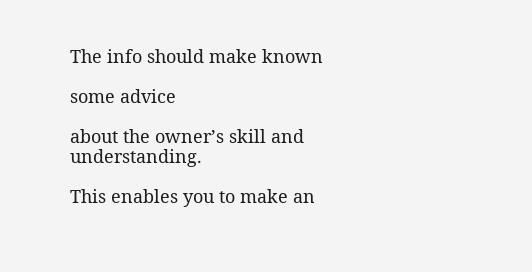The info should make known

some advice

about the owner’s skill and understanding.

This enables you to make an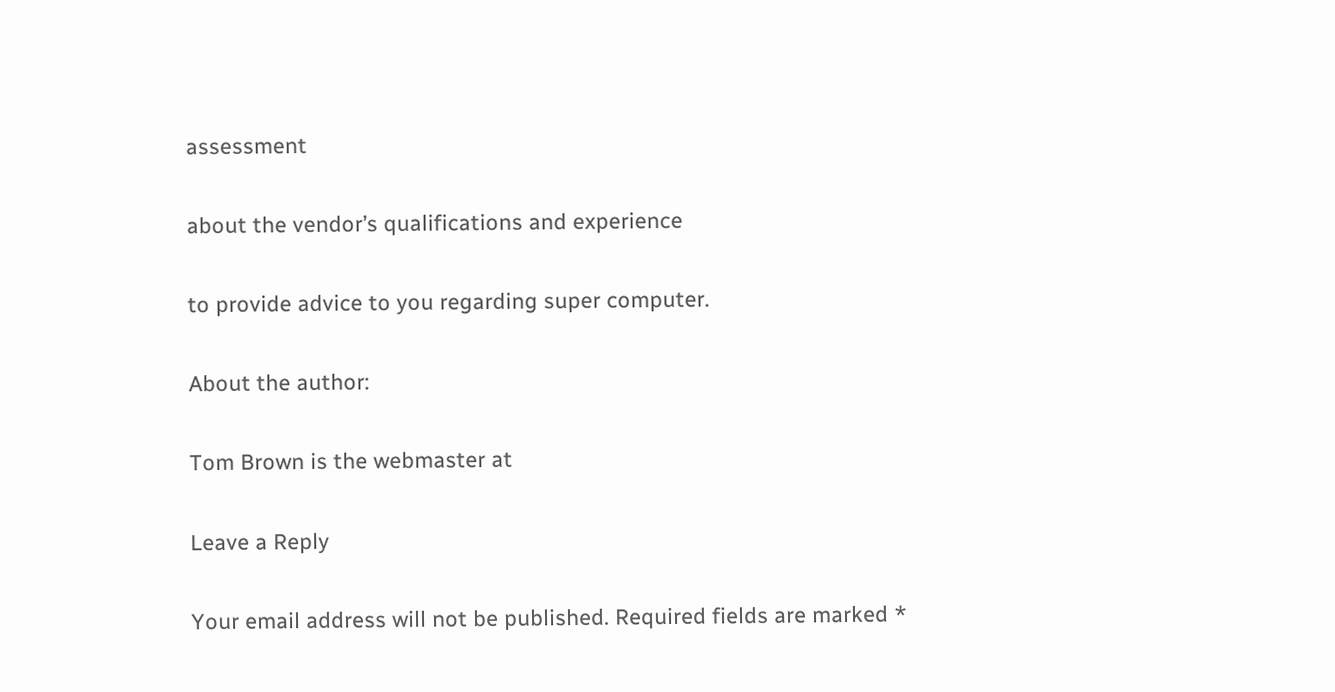assessment

about the vendor’s qualifications and experience

to provide advice to you regarding super computer.

About the author:

Tom Brown is the webmaster at

Leave a Reply

Your email address will not be published. Required fields are marked *